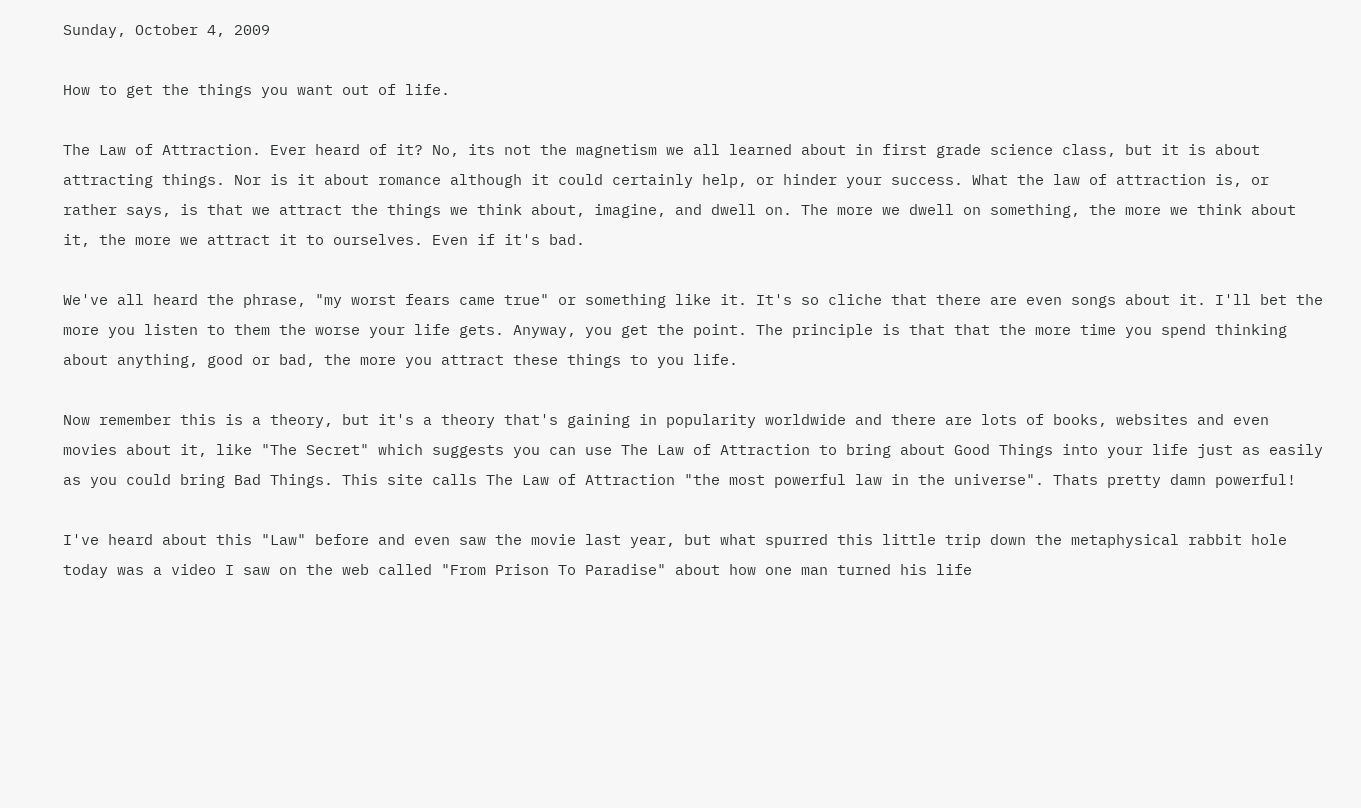Sunday, October 4, 2009

How to get the things you want out of life.

The Law of Attraction. Ever heard of it? No, its not the magnetism we all learned about in first grade science class, but it is about attracting things. Nor is it about romance although it could certainly help, or hinder your success. What the law of attraction is, or rather says, is that we attract the things we think about, imagine, and dwell on. The more we dwell on something, the more we think about it, the more we attract it to ourselves. Even if it's bad.

We've all heard the phrase, "my worst fears came true" or something like it. It's so cliche that there are even songs about it. I'll bet the more you listen to them the worse your life gets. Anyway, you get the point. The principle is that that the more time you spend thinking about anything, good or bad, the more you attract these things to you life.

Now remember this is a theory, but it's a theory that's gaining in popularity worldwide and there are lots of books, websites and even movies about it, like "The Secret" which suggests you can use The Law of Attraction to bring about Good Things into your life just as easily as you could bring Bad Things. This site calls The Law of Attraction "the most powerful law in the universe". Thats pretty damn powerful!

I've heard about this "Law" before and even saw the movie last year, but what spurred this little trip down the metaphysical rabbit hole today was a video I saw on the web called "From Prison To Paradise" about how one man turned his life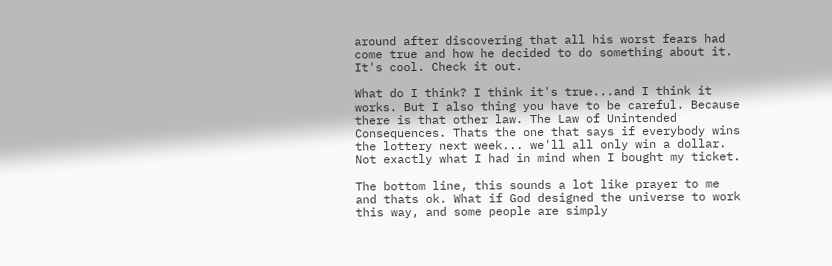around after discovering that all his worst fears had come true and how he decided to do something about it. It's cool. Check it out.

What do I think? I think it's true...and I think it works. But I also thing you have to be careful. Because there is that other law. The Law of Unintended Consequences. Thats the one that says if everybody wins the lottery next week... we'll all only win a dollar. Not exactly what I had in mind when I bought my ticket.

The bottom line, this sounds a lot like prayer to me and thats ok. What if God designed the universe to work this way, and some people are simply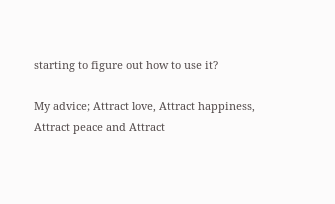starting to figure out how to use it?

My advice; Attract love, Attract happiness, Attract peace and Attract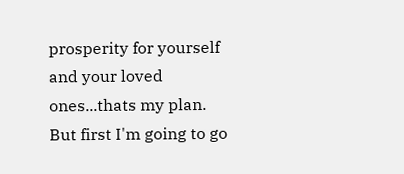prosperity for yourself and your loved ones...thats my plan. But first I'm going to go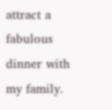attract a fabulous dinner with my family.